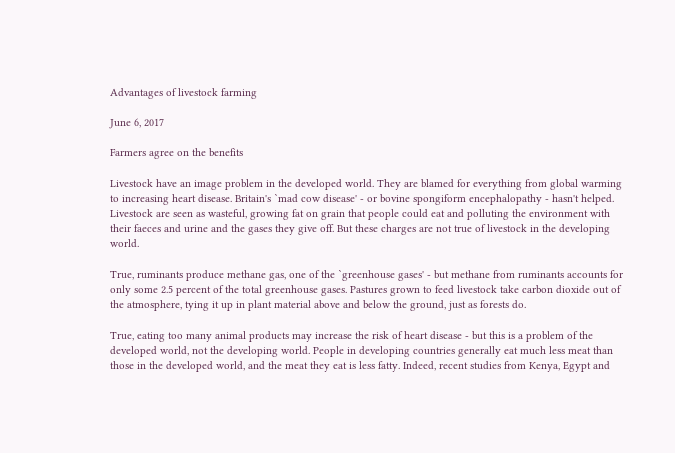Advantages of livestock farming

June 6, 2017

Farmers agree on the benefits

Livestock have an image problem in the developed world. They are blamed for everything from global warming to increasing heart disease. Britain's `mad cow disease' - or bovine spongiform encephalopathy - hasn't helped. Livestock are seen as wasteful, growing fat on grain that people could eat and polluting the environment with their faeces and urine and the gases they give off. But these charges are not true of livestock in the developing world.

True, ruminants produce methane gas, one of the `greenhouse gases' - but methane from ruminants accounts for only some 2.5 percent of the total greenhouse gases. Pastures grown to feed livestock take carbon dioxide out of the atmosphere, tying it up in plant material above and below the ground, just as forests do.

True, eating too many animal products may increase the risk of heart disease - but this is a problem of the developed world, not the developing world. People in developing countries generally eat much less meat than those in the developed world, and the meat they eat is less fatty. Indeed, recent studies from Kenya, Egypt and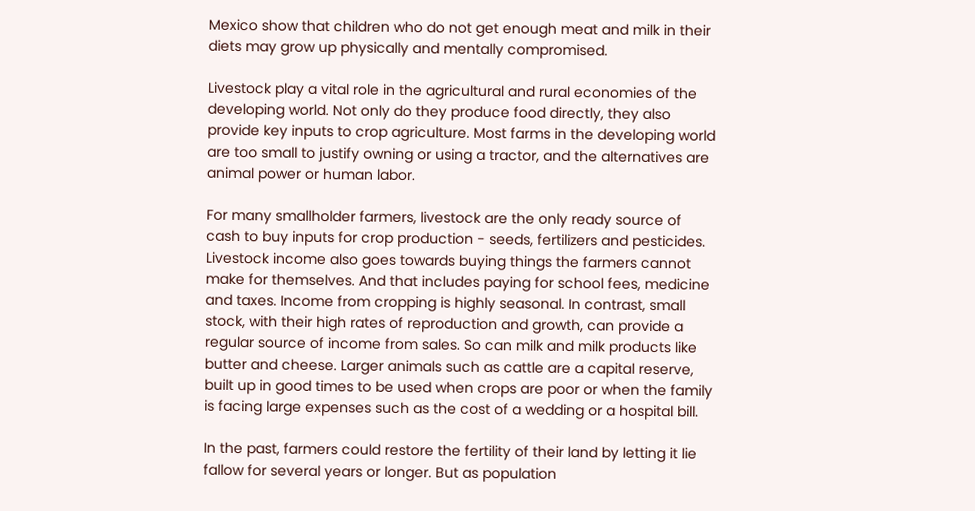Mexico show that children who do not get enough meat and milk in their diets may grow up physically and mentally compromised.

Livestock play a vital role in the agricultural and rural economies of the developing world. Not only do they produce food directly, they also provide key inputs to crop agriculture. Most farms in the developing world are too small to justify owning or using a tractor, and the alternatives are animal power or human labor.

For many smallholder farmers, livestock are the only ready source of cash to buy inputs for crop production - seeds, fertilizers and pesticides. Livestock income also goes towards buying things the farmers cannot make for themselves. And that includes paying for school fees, medicine and taxes. Income from cropping is highly seasonal. In contrast, small stock, with their high rates of reproduction and growth, can provide a regular source of income from sales. So can milk and milk products like butter and cheese. Larger animals such as cattle are a capital reserve, built up in good times to be used when crops are poor or when the family is facing large expenses such as the cost of a wedding or a hospital bill.

In the past, farmers could restore the fertility of their land by letting it lie fallow for several years or longer. But as population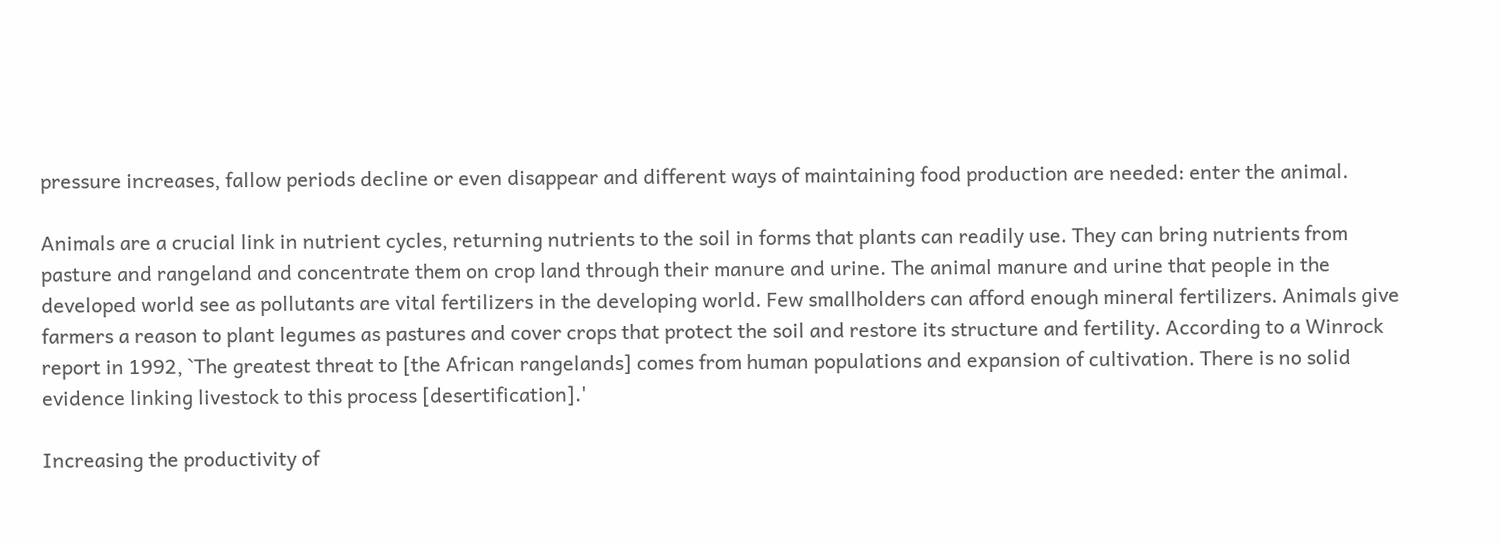pressure increases, fallow periods decline or even disappear and different ways of maintaining food production are needed: enter the animal.

Animals are a crucial link in nutrient cycles, returning nutrients to the soil in forms that plants can readily use. They can bring nutrients from pasture and rangeland and concentrate them on crop land through their manure and urine. The animal manure and urine that people in the developed world see as pollutants are vital fertilizers in the developing world. Few smallholders can afford enough mineral fertilizers. Animals give farmers a reason to plant legumes as pastures and cover crops that protect the soil and restore its structure and fertility. According to a Winrock report in 1992, `The greatest threat to [the African rangelands] comes from human populations and expansion of cultivation. There is no solid evidence linking livestock to this process [desertification].'

Increasing the productivity of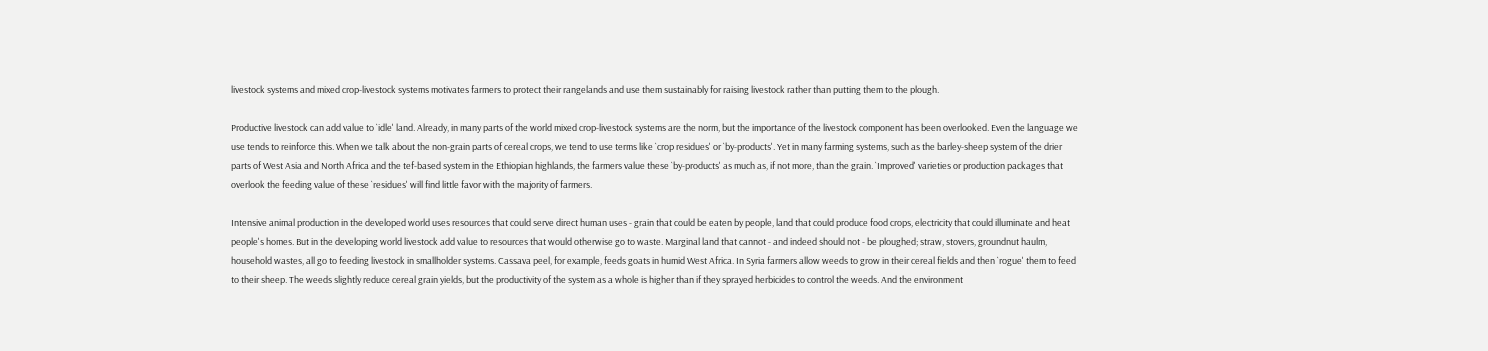livestock systems and mixed crop-livestock systems motivates farmers to protect their rangelands and use them sustainably for raising livestock rather than putting them to the plough.

Productive livestock can add value to `idle' land. Already, in many parts of the world mixed crop-livestock systems are the norm, but the importance of the livestock component has been overlooked. Even the language we use tends to reinforce this. When we talk about the non-grain parts of cereal crops, we tend to use terms like `crop residues' or `by-products'. Yet in many farming systems, such as the barley-sheep system of the drier parts of West Asia and North Africa and the tef-based system in the Ethiopian highlands, the farmers value these `by-products' as much as, if not more, than the grain. `Improved' varieties or production packages that overlook the feeding value of these `residues' will find little favor with the majority of farmers.

Intensive animal production in the developed world uses resources that could serve direct human uses - grain that could be eaten by people, land that could produce food crops, electricity that could illuminate and heat people's homes. But in the developing world livestock add value to resources that would otherwise go to waste. Marginal land that cannot - and indeed should not - be ploughed; straw, stovers, groundnut haulm, household wastes, all go to feeding livestock in smallholder systems. Cassava peel, for example, feeds goats in humid West Africa. In Syria farmers allow weeds to grow in their cereal fields and then `rogue' them to feed to their sheep. The weeds slightly reduce cereal grain yields, but the productivity of the system as a whole is higher than if they sprayed herbicides to control the weeds. And the environment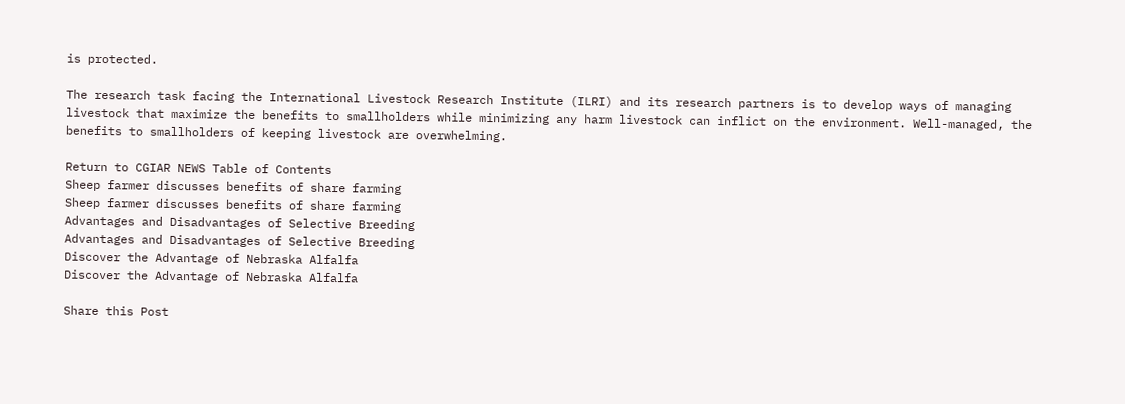is protected.

The research task facing the International Livestock Research Institute (ILRI) and its research partners is to develop ways of managing livestock that maximize the benefits to smallholders while minimizing any harm livestock can inflict on the environment. Well-managed, the benefits to smallholders of keeping livestock are overwhelming.

Return to CGIAR NEWS Table of Contents
Sheep farmer discusses benefits of share farming
Sheep farmer discusses benefits of share farming
Advantages and Disadvantages of Selective Breeding
Advantages and Disadvantages of Selective Breeding
Discover the Advantage of Nebraska Alfalfa
Discover the Advantage of Nebraska Alfalfa

Share this Post